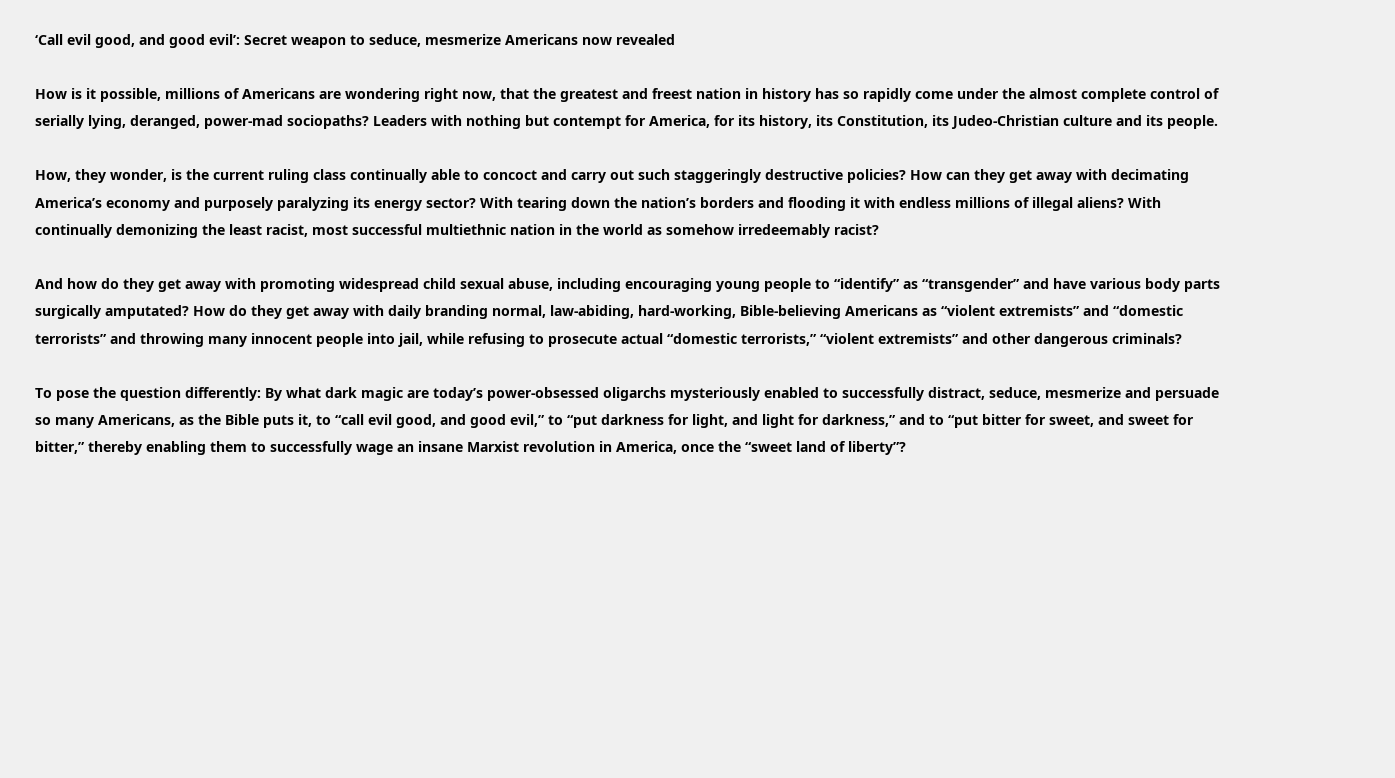‘Call evil good, and good evil’: Secret weapon to seduce, mesmerize Americans now revealed

How is it possible, millions of Americans are wondering right now, that the greatest and freest nation in history has so rapidly come under the almost complete control of serially lying, deranged, power-mad sociopaths? Leaders with nothing but contempt for America, for its history, its Constitution, its Judeo-Christian culture and its people.

How, they wonder, is the current ruling class continually able to concoct and carry out such staggeringly destructive policies? How can they get away with decimating America’s economy and purposely paralyzing its energy sector? With tearing down the nation’s borders and flooding it with endless millions of illegal aliens? With continually demonizing the least racist, most successful multiethnic nation in the world as somehow irredeemably racist?

And how do they get away with promoting widespread child sexual abuse, including encouraging young people to “identify” as “transgender” and have various body parts surgically amputated? How do they get away with daily branding normal, law-abiding, hard-working, Bible-believing Americans as “violent extremists” and “domestic terrorists” and throwing many innocent people into jail, while refusing to prosecute actual “domestic terrorists,” “violent extremists” and other dangerous criminals?

To pose the question differently: By what dark magic are today’s power-obsessed oligarchs mysteriously enabled to successfully distract, seduce, mesmerize and persuade so many Americans, as the Bible puts it, to “call evil good, and good evil,” to “put darkness for light, and light for darkness,” and to “put bitter for sweet, and sweet for bitter,” thereby enabling them to successfully wage an insane Marxist revolution in America, once the “sweet land of liberty”?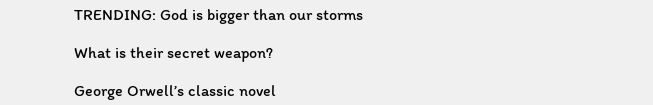TRENDING: God is bigger than our storms

What is their secret weapon?

George Orwell’s classic novel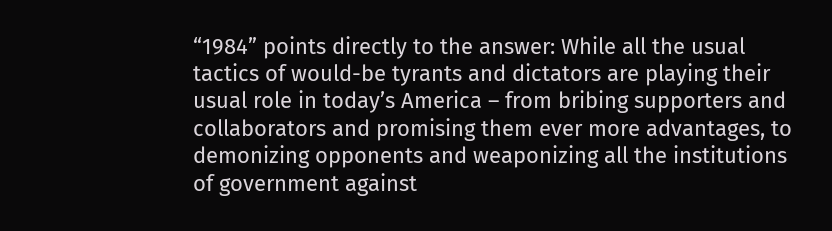“1984” points directly to the answer: While all the usual tactics of would-be tyrants and dictators are playing their usual role in today’s America – from bribing supporters and collaborators and promising them ever more advantages, to demonizing opponents and weaponizing all the institutions of government against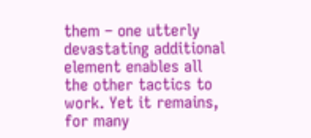them – one utterly devastating additional element enables all the other tactics to work. Yet it remains, for many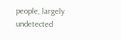people, largely undetected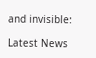and invisible:

Latest News